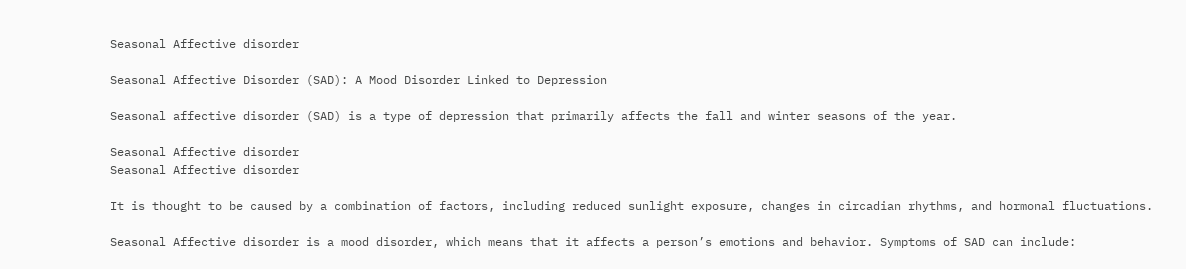Seasonal Affective disorder

Seasonal Affective Disorder (SAD): A Mood Disorder Linked to Depression

Seasonal affective disorder (SAD) is a type of depression that primarily affects the fall and winter seasons of the year.

Seasonal Affective disorder
Seasonal Affective disorder

It is thought to be caused by a combination of factors, including reduced sunlight exposure, changes in circadian rhythms, and hormonal fluctuations.

Seasonal Affective disorder is a mood disorder, which means that it affects a person’s emotions and behavior. Symptoms of SAD can include: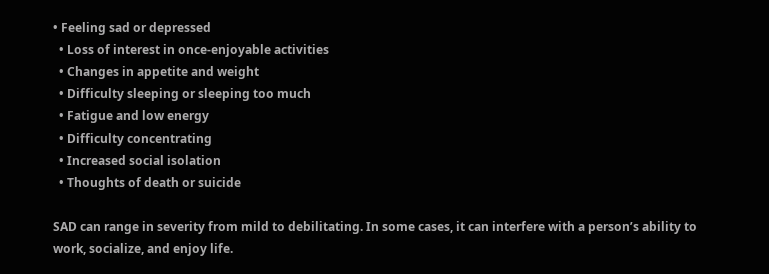• Feeling sad or depressed
  • Loss of interest in once-enjoyable activities
  • Changes in appetite and weight
  • Difficulty sleeping or sleeping too much
  • Fatigue and low energy
  • Difficulty concentrating
  • Increased social isolation
  • Thoughts of death or suicide

SAD can range in severity from mild to debilitating. In some cases, it can interfere with a person’s ability to work, socialize, and enjoy life.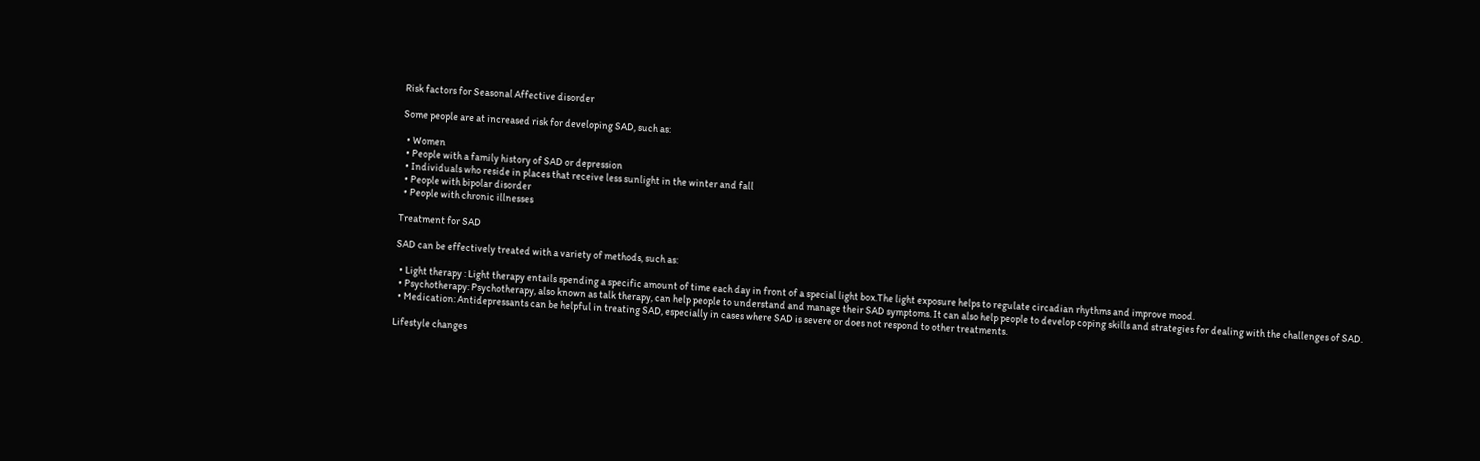Risk factors for Seasonal Affective disorder

Some people are at increased risk for developing SAD, such as:

  • Women
  • People with a family history of SAD or depression
  • Individuals who reside in places that receive less sunlight in the winter and fall
  • People with bipolar disorder
  • People with chronic illnesses

Treatment for SAD

SAD can be effectively treated with a variety of methods, such as:

  • Light therapy : Light therapy entails spending a specific amount of time each day in front of a special light box.The light exposure helps to regulate circadian rhythms and improve mood.
  • Psychotherapy: Psychotherapy, also known as talk therapy, can help people to understand and manage their SAD symptoms. It can also help people to develop coping skills and strategies for dealing with the challenges of SAD.
  • Medication: Antidepressants can be helpful in treating SAD, especially in cases where SAD is severe or does not respond to other treatments.

Lifestyle changes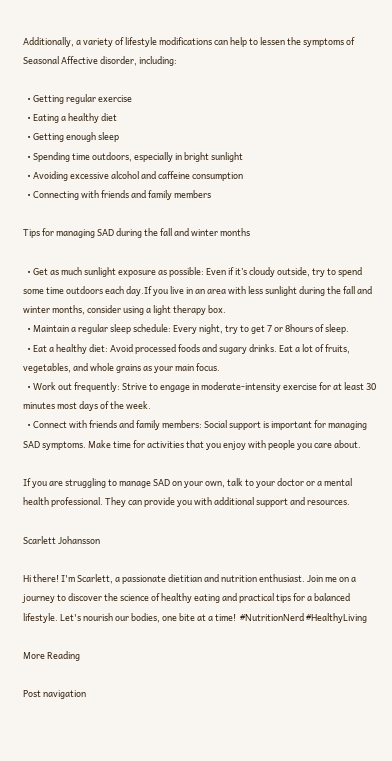Additionally, a variety of lifestyle modifications can help to lessen the symptoms of Seasonal Affective disorder, including:

  • Getting regular exercise
  • Eating a healthy diet
  • Getting enough sleep
  • Spending time outdoors, especially in bright sunlight
  • Avoiding excessive alcohol and caffeine consumption
  • Connecting with friends and family members

Tips for managing SAD during the fall and winter months

  • Get as much sunlight exposure as possible: Even if it’s cloudy outside, try to spend some time outdoors each day.If you live in an area with less sunlight during the fall and winter months, consider using a light therapy box.
  • Maintain a regular sleep schedule: Every night, try to get 7 or 8hours of sleep.
  • Eat a healthy diet: Avoid processed foods and sugary drinks. Eat a lot of fruits, vegetables, and whole grains as your main focus.
  • Work out frequently: Strive to engage in moderate-intensity exercise for at least 30 minutes most days of the week.
  • Connect with friends and family members: Social support is important for managing SAD symptoms. Make time for activities that you enjoy with people you care about.

If you are struggling to manage SAD on your own, talk to your doctor or a mental health professional. They can provide you with additional support and resources.

Scarlett Johansson

Hi there! I'm Scarlett, a passionate dietitian and nutrition enthusiast. Join me on a journey to discover the science of healthy eating and practical tips for a balanced lifestyle. Let's nourish our bodies, one bite at a time!  #NutritionNerd #HealthyLiving

More Reading

Post navigation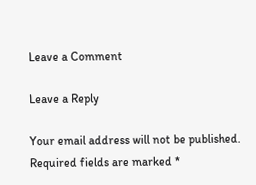Leave a Comment

Leave a Reply

Your email address will not be published. Required fields are marked *